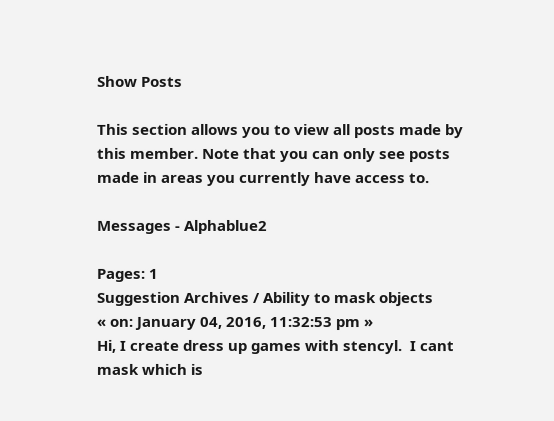Show Posts

This section allows you to view all posts made by this member. Note that you can only see posts made in areas you currently have access to.

Messages - Alphablue2

Pages: 1
Suggestion Archives / Ability to mask objects
« on: January 04, 2016, 11:32:53 pm »
Hi, I create dress up games with stencyl.  I cant mask which is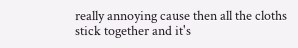really annoying cause then all the cloths stick together and it's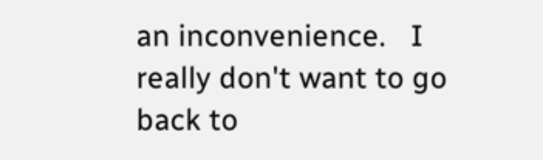an inconvenience.   I really don't want to go back to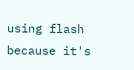using flash because it's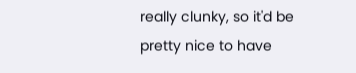really clunky, so it'd be pretty nice to have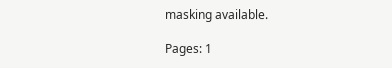masking available.

Pages: 1